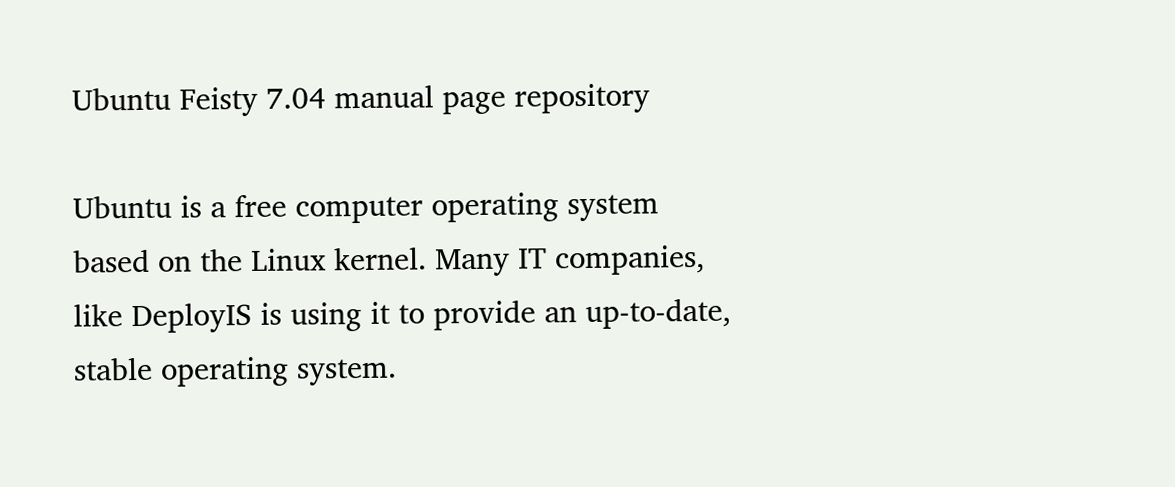Ubuntu Feisty 7.04 manual page repository

Ubuntu is a free computer operating system based on the Linux kernel. Many IT companies, like DeployIS is using it to provide an up-to-date, stable operating system.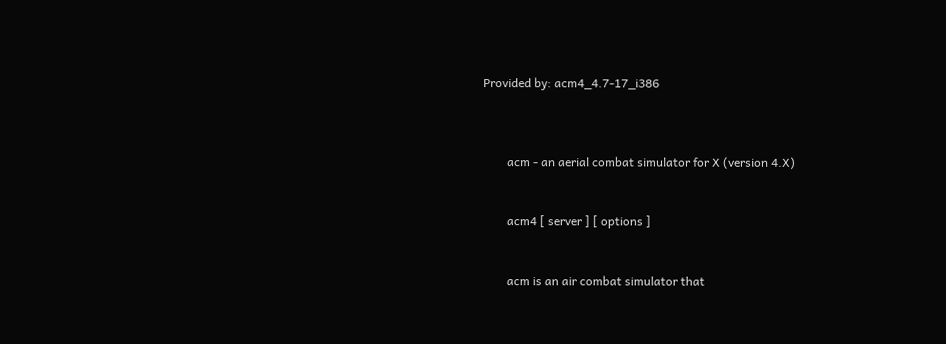Provided by: acm4_4.7-17_i386



        acm - an aerial combat simulator for X (version 4.X)


        acm4 [ server ] [ options ]


        acm is an air combat simulator that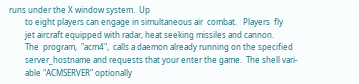runs under the X window system.  Up
        to eight players can engage in simultaneous air  combat.   Players  fly
        jet aircraft equipped with radar, heat seeking missiles and cannon.
        The  program,  "acm4",  calls a daemon already running on the specified
        server_hostname and requests that your enter the game.  The shell vari‐
        able "ACMSERVER" optionally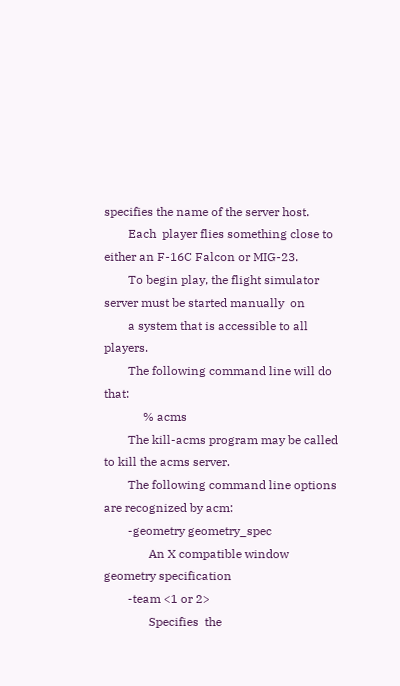specifies the name of the server host.
        Each  player flies something close to either an F-16C Falcon or MIG-23.
        To begin play, the flight simulator server must be started manually  on
        a system that is accessible to all players.
        The following command line will do that:
             % acms
        The kill-acms program may be called to kill the acms server.
        The following command line options are recognized by acm:
        -geometry geometry_spec
               An X compatible window geometry specification
        -team <1 or 2>
               Specifies  the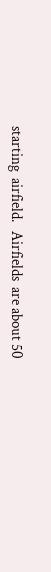starting  airfield.   Airfields  are about 50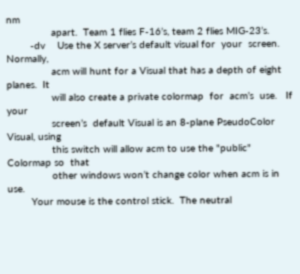nm
               apart.  Team 1 flies F-16’s, team 2 flies MIG-23’s.
        -dv    Use the X server’s default visual for  your  screen.   Normally,
               acm will hunt for a Visual that has a depth of eight planes.  It
               will also create a private colormap  for  acm’s  use.   If  your
               screen’s  default Visual is an 8-plane PseudoColor Visual, using
               this switch will allow acm to use the "public" Colormap so  that
               other windows won’t change color when acm is in use.
        Your mouse is the control stick.  The neutral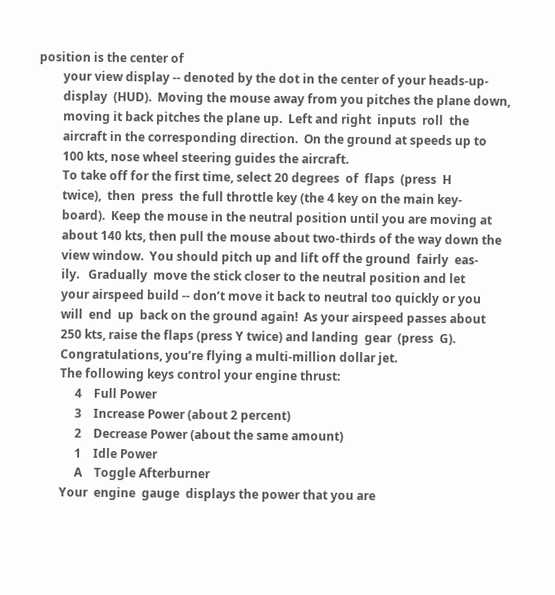position is the center of
        your view display -- denoted by the dot in the center of your heads-up-
        display  (HUD).  Moving the mouse away from you pitches the plane down,
        moving it back pitches the plane up.  Left and right  inputs  roll  the
        aircraft in the corresponding direction.  On the ground at speeds up to
        100 kts, nose wheel steering guides the aircraft.
        To take off for the first time, select 20 degrees  of  flaps  (press  H
        twice),  then  press  the full throttle key (the 4 key on the main key‐
        board).  Keep the mouse in the neutral position until you are moving at
        about 140 kts, then pull the mouse about two-thirds of the way down the
        view window.  You should pitch up and lift off the ground  fairly  eas‐
        ily.   Gradually  move the stick closer to the neutral position and let
        your airspeed build -- don’t move it back to neutral too quickly or you
        will  end  up  back on the ground again!  As your airspeed passes about
        250 kts, raise the flaps (press Y twice) and landing  gear  (press  G).
        Congratulations, you’re flying a multi-million dollar jet.
        The following keys control your engine thrust:
             4    Full Power
             3    Increase Power (about 2 percent)
             2    Decrease Power (about the same amount)
             1    Idle Power
             A    Toggle Afterburner
        Your  engine  gauge  displays the power that you are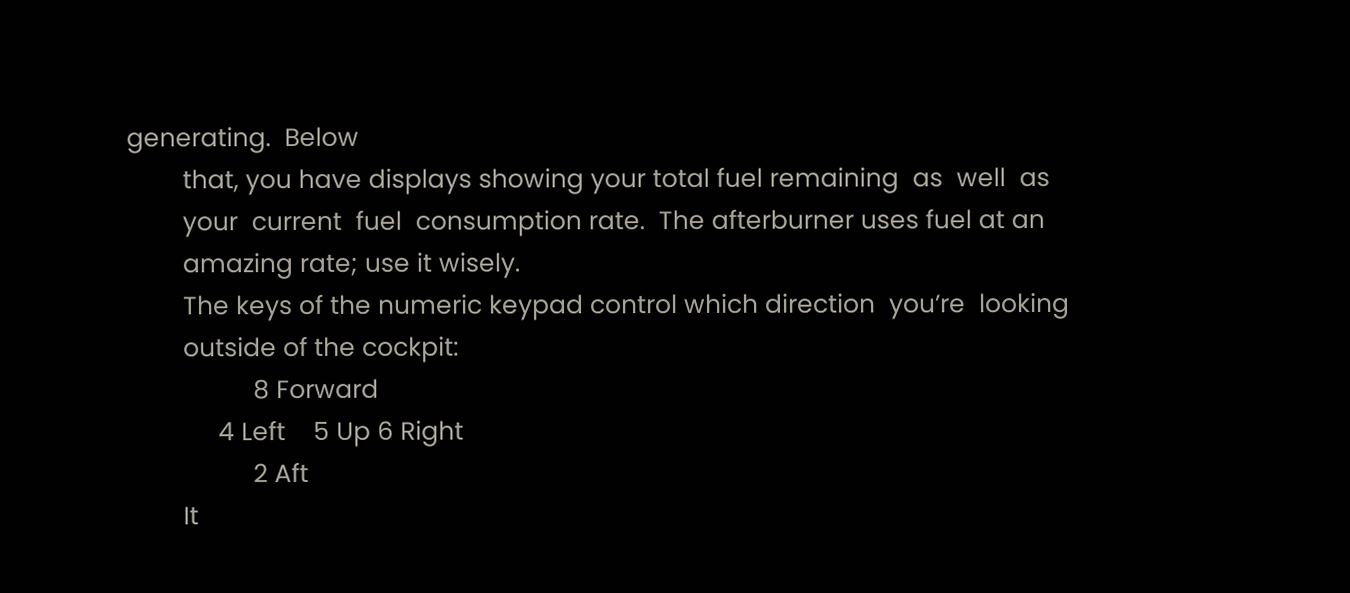generating.  Below
        that, you have displays showing your total fuel remaining  as  well  as
        your  current  fuel  consumption rate.  The afterburner uses fuel at an
        amazing rate; use it wisely.
        The keys of the numeric keypad control which direction  you’re  looking
        outside of the cockpit:
                  8 Forward
             4 Left    5 Up 6 Right
                  2 Aft
        It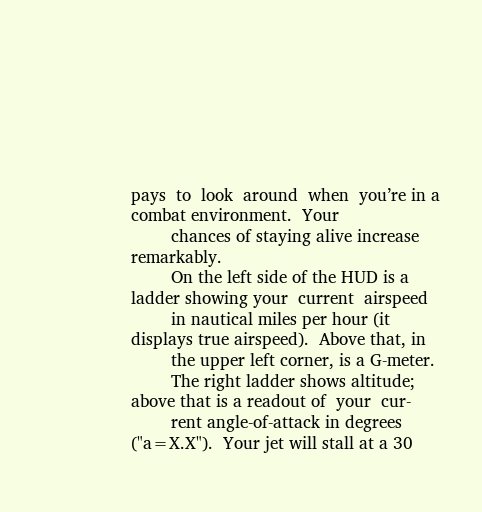pays  to  look  around  when  you’re in a combat environment.  Your
        chances of staying alive increase remarkably.
        On the left side of the HUD is a ladder showing your  current  airspeed
        in nautical miles per hour (it displays true airspeed).  Above that, in
        the upper left corner, is a G-meter.
        The right ladder shows altitude; above that is a readout of  your  cur‐
        rent angle-of-attack in degrees ("a=X.X").  Your jet will stall at a 30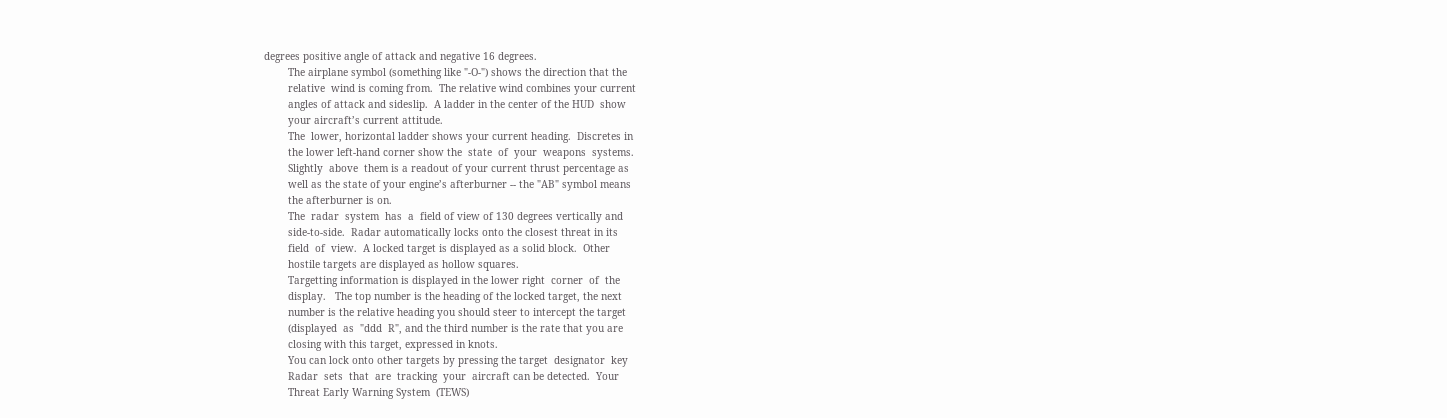degrees positive angle of attack and negative 16 degrees.
        The airplane symbol (something like "-O-") shows the direction that the
        relative  wind is coming from.  The relative wind combines your current
        angles of attack and sideslip.  A ladder in the center of the HUD  show
        your aircraft’s current attitude.
        The  lower, horizontal ladder shows your current heading.  Discretes in
        the lower left-hand corner show the  state  of  your  weapons  systems.
        Slightly  above  them is a readout of your current thrust percentage as
        well as the state of your engine’s afterburner -- the "AB" symbol means
        the afterburner is on.
        The  radar  system  has  a  field of view of 130 degrees vertically and
        side-to-side.  Radar automatically locks onto the closest threat in its
        field  of  view.  A locked target is displayed as a solid block.  Other
        hostile targets are displayed as hollow squares.
        Targetting information is displayed in the lower right  corner  of  the
        display.   The top number is the heading of the locked target, the next
        number is the relative heading you should steer to intercept the target
        (displayed  as  "ddd  R", and the third number is the rate that you are
        closing with this target, expressed in knots.
        You can lock onto other targets by pressing the target  designator  key
        Radar  sets  that  are  tracking  your  aircraft can be detected.  Your
        Threat Early Warning System  (TEWS)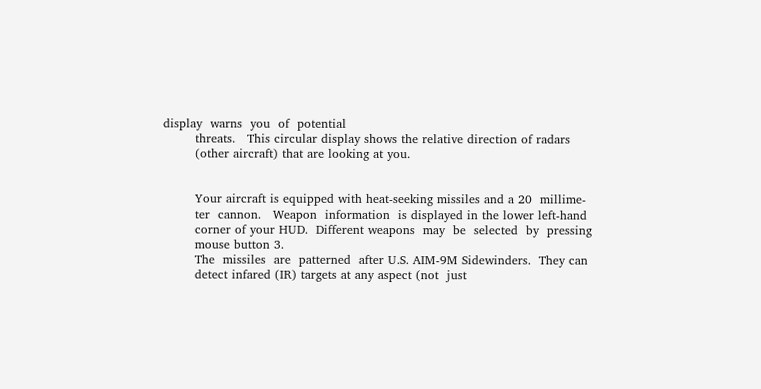display  warns  you  of  potential
        threats.   This circular display shows the relative direction of radars
        (other aircraft) that are looking at you.


        Your aircraft is equipped with heat-seeking missiles and a 20  millime‐
        ter  cannon.   Weapon  information  is displayed in the lower left-hand
        corner of your HUD.  Different weapons  may  be  selected  by  pressing
        mouse button 3.
        The  missiles  are  patterned  after U.S. AIM-9M Sidewinders.  They can
        detect infared (IR) targets at any aspect (not  just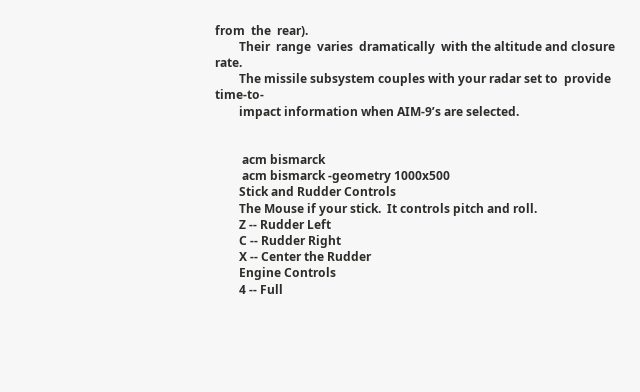from  the  rear).
        Their  range  varies  dramatically  with the altitude and closure rate.
        The missile subsystem couples with your radar set to  provide  time-to-
        impact information when AIM-9’s are selected.


         acm bismarck
         acm bismarck -geometry 1000x500
        Stick and Rudder Controls
        The Mouse if your stick.  It controls pitch and roll.
        Z -- Rudder Left
        C -- Rudder Right
        X -- Center the Rudder
        Engine Controls
        4 -- Full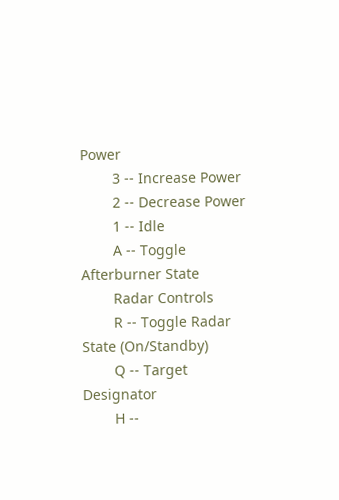Power
        3 -- Increase Power
        2 -- Decrease Power
        1 -- Idle
        A -- Toggle Afterburner State
        Radar Controls
        R -- Toggle Radar State (On/Standby)
        Q -- Target Designator
        H --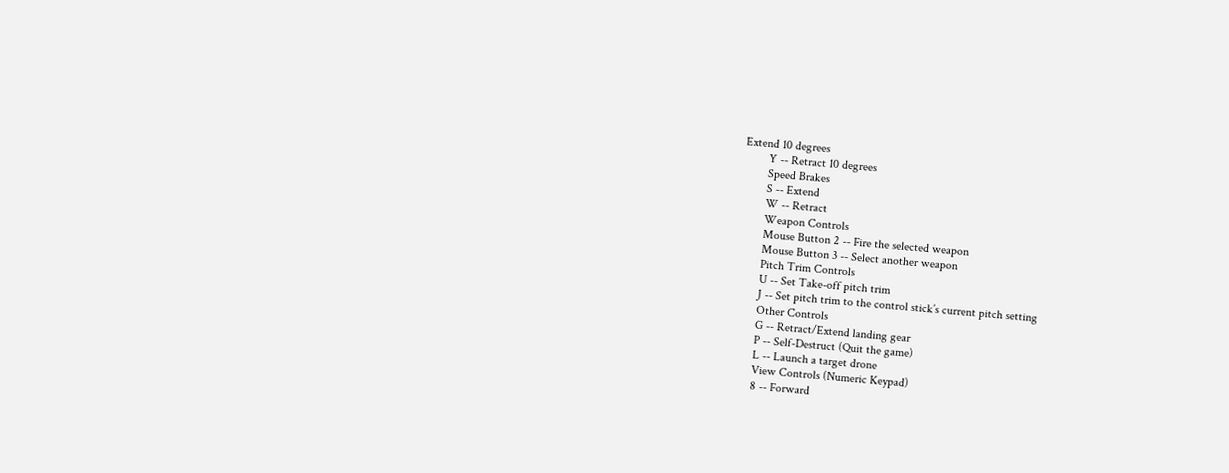Extend 10 degrees
        Y -- Retract 10 degrees
        Speed Brakes
        S -- Extend
        W -- Retract
        Weapon Controls
        Mouse Button 2 -- Fire the selected weapon
        Mouse Button 3 -- Select another weapon
        Pitch Trim Controls
        U -- Set Take-off pitch trim
        J -- Set pitch trim to the control stick’s current pitch setting
        Other Controls
        G -- Retract/Extend landing gear
        P -- Self-Destruct (Quit the game)
        L -- Launch a target drone
        View Controls (Numeric Keypad)
        8 -- Forward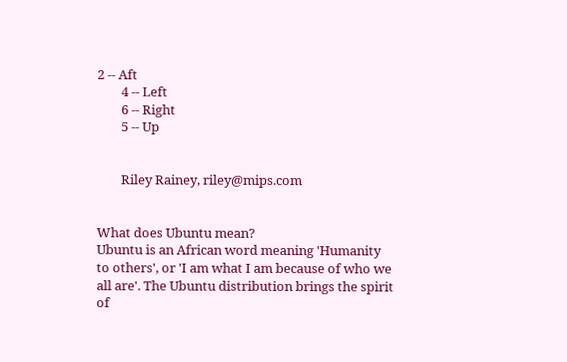2 -- Aft
        4 -- Left
        6 -- Right
        5 -- Up


        Riley Rainey, riley@mips.com


What does Ubuntu mean?
Ubuntu is an African word meaning 'Humanity to others', or 'I am what I am because of who we all are'. The Ubuntu distribution brings the spirit of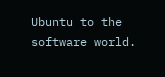Ubuntu to the software world.